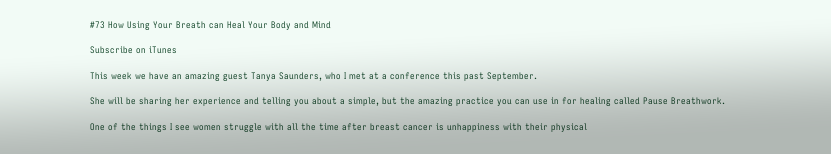#73 How Using Your Breath can Heal Your Body and Mind

Subscribe on iTunes

This week we have an amazing guest Tanya Saunders, who I met at a conference this past September.

She will be sharing her experience and telling you about a simple, but the amazing practice you can use in for healing called Pause Breathwork.

One of the things I see women struggle with all the time after breast cancer is unhappiness with their physical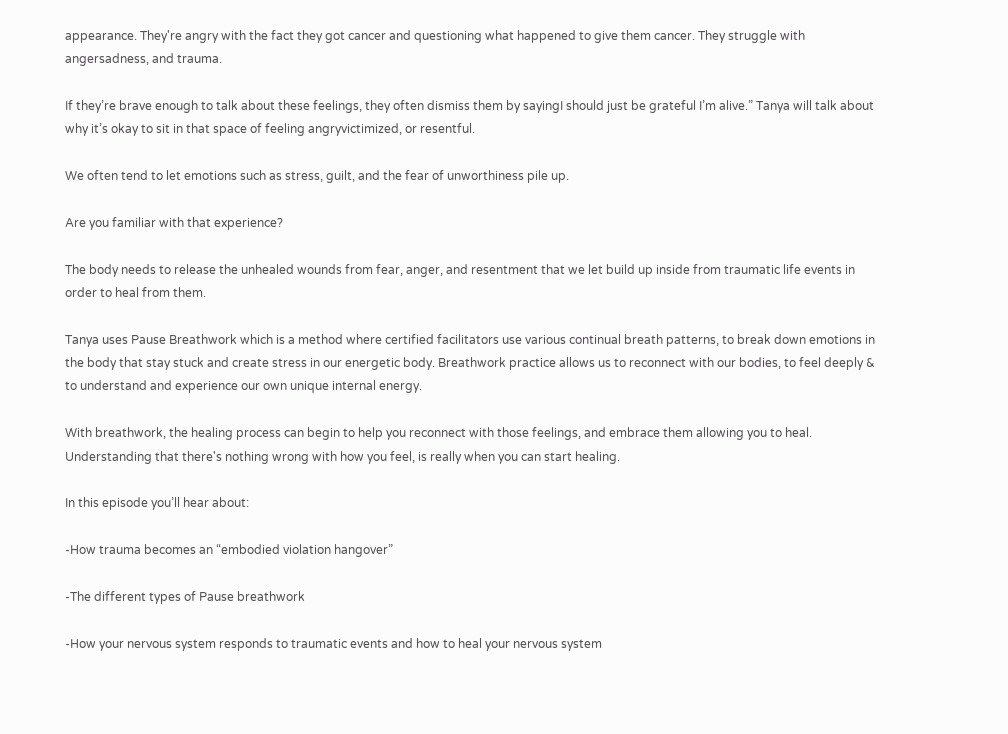appearance. They're angry with the fact they got cancer and questioning what happened to give them cancer. They struggle with angersadness, and trauma.

If they’re brave enough to talk about these feelings, they often dismiss them by sayingI should just be grateful I’m alive.” Tanya will talk about why it’s okay to sit in that space of feeling angryvictimized, or resentful.

We often tend to let emotions such as stress, guilt, and the fear of unworthiness pile up.

Are you familiar with that experience?

The body needs to release the unhealed wounds from fear, anger, and resentment that we let build up inside from traumatic life events in order to heal from them.

Tanya uses Pause Breathwork which is a method where certified facilitators use various continual breath patterns, to break down emotions in the body that stay stuck and create stress in our energetic body. Breathwork practice allows us to reconnect with our bodies, to feel deeply & to understand and experience our own unique internal energy.

With breathwork, the healing process can begin to help you reconnect with those feelings, and embrace them allowing you to heal. Understanding that there's nothing wrong with how you feel, is really when you can start healing.

In this episode you’ll hear about:

-How trauma becomes an “embodied violation hangover”

-The different types of Pause breathwork

-How your nervous system responds to traumatic events and how to heal your nervous system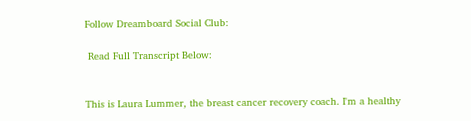Follow Dreamboard Social Club:

 Read Full Transcript Below:


This is Laura Lummer, the breast cancer recovery coach. I'm a healthy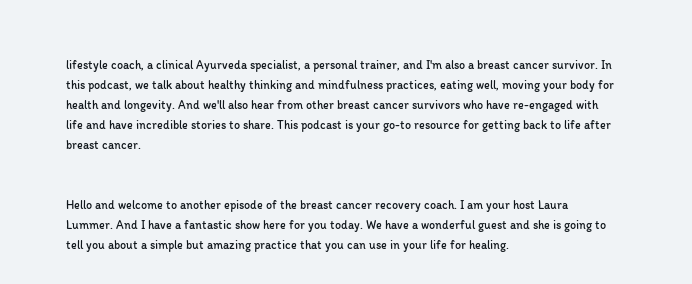lifestyle coach, a clinical Ayurveda specialist, a personal trainer, and I'm also a breast cancer survivor. In this podcast, we talk about healthy thinking and mindfulness practices, eating well, moving your body for health and longevity. And we'll also hear from other breast cancer survivors who have re-engaged with life and have incredible stories to share. This podcast is your go-to resource for getting back to life after breast cancer.


Hello and welcome to another episode of the breast cancer recovery coach. I am your host Laura Lummer. And I have a fantastic show here for you today. We have a wonderful guest and she is going to tell you about a simple but amazing practice that you can use in your life for healing.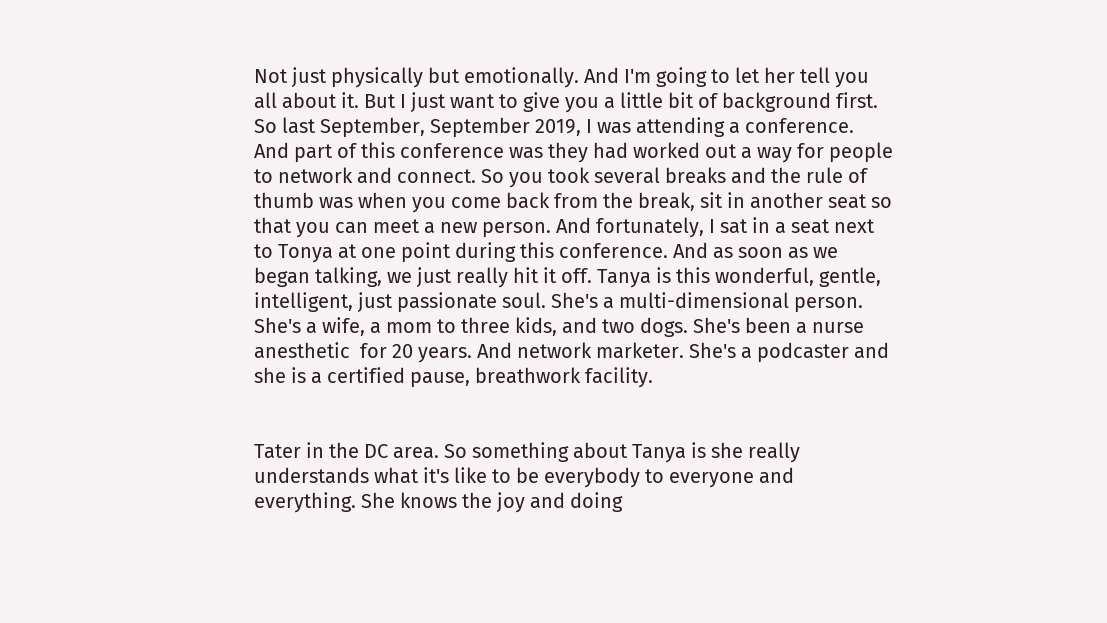Not just physically but emotionally. And I'm going to let her tell you all about it. But I just want to give you a little bit of background first. So last September, September 2019, I was attending a conference. And part of this conference was they had worked out a way for people to network and connect. So you took several breaks and the rule of thumb was when you come back from the break, sit in another seat so that you can meet a new person. And fortunately, I sat in a seat next to Tonya at one point during this conference. And as soon as we began talking, we just really hit it off. Tanya is this wonderful, gentle, intelligent, just passionate soul. She's a multi-dimensional person. She's a wife, a mom to three kids, and two dogs. She's been a nurse anesthetic  for 20 years. And network marketer. She's a podcaster and she is a certified pause, breathwork facility.


Tater in the DC area. So something about Tanya is she really understands what it's like to be everybody to everyone and everything. She knows the joy and doing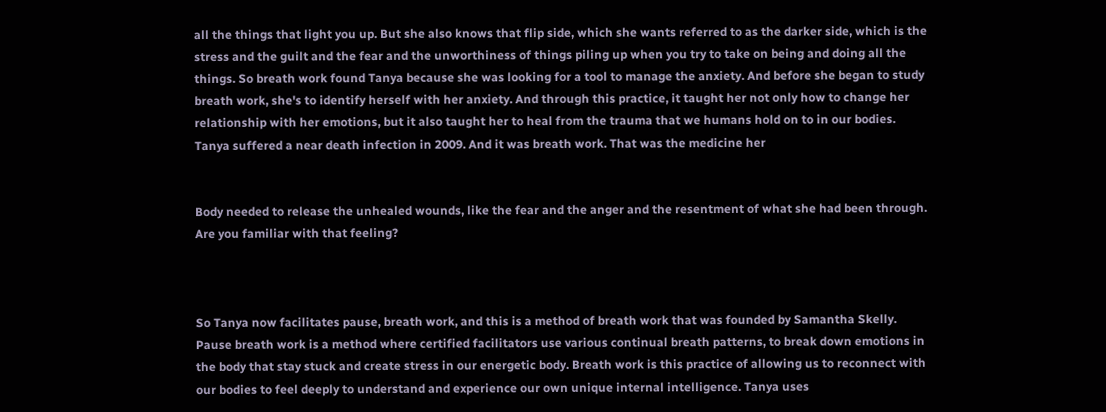all the things that light you up. But she also knows that flip side, which she wants referred to as the darker side, which is the stress and the guilt and the fear and the unworthiness of things piling up when you try to take on being and doing all the things. So breath work found Tanya because she was looking for a tool to manage the anxiety. And before she began to study breath work, she's to identify herself with her anxiety. And through this practice, it taught her not only how to change her relationship with her emotions, but it also taught her to heal from the trauma that we humans hold on to in our bodies. Tanya suffered a near death infection in 2009. And it was breath work. That was the medicine her


Body needed to release the unhealed wounds, like the fear and the anger and the resentment of what she had been through. Are you familiar with that feeling?



So Tanya now facilitates pause, breath work, and this is a method of breath work that was founded by Samantha Skelly. Pause breath work is a method where certified facilitators use various continual breath patterns, to break down emotions in the body that stay stuck and create stress in our energetic body. Breath work is this practice of allowing us to reconnect with our bodies to feel deeply to understand and experience our own unique internal intelligence. Tanya uses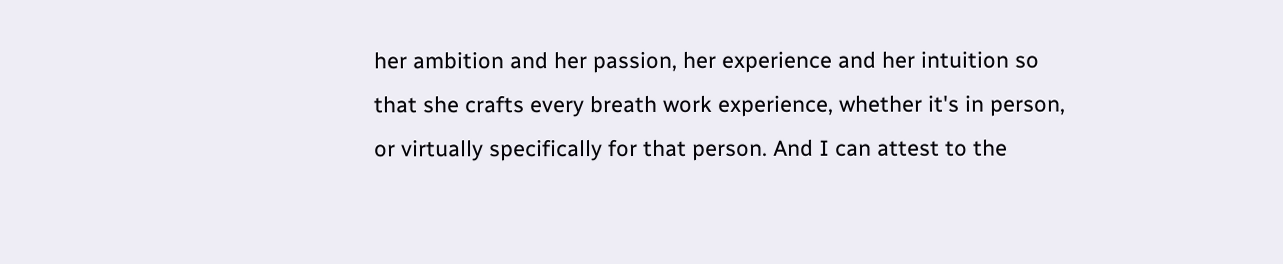her ambition and her passion, her experience and her intuition so that she crafts every breath work experience, whether it's in person, or virtually specifically for that person. And I can attest to the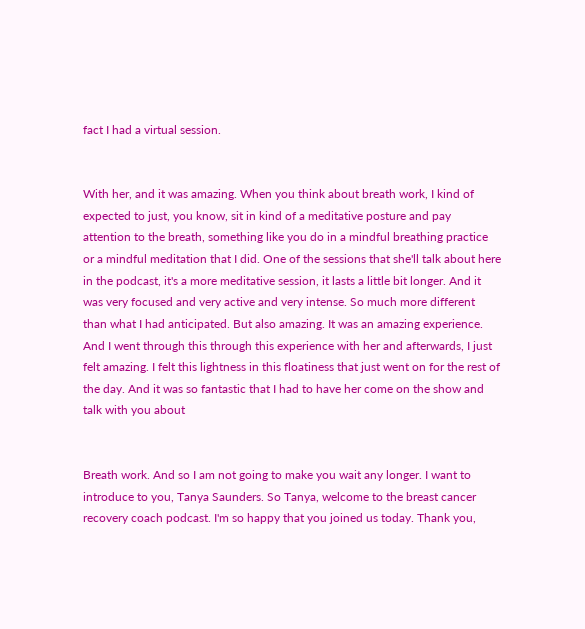fact I had a virtual session.


With her, and it was amazing. When you think about breath work, I kind of expected to just, you know, sit in kind of a meditative posture and pay attention to the breath, something like you do in a mindful breathing practice or a mindful meditation that I did. One of the sessions that she'll talk about here in the podcast, it's a more meditative session, it lasts a little bit longer. And it was very focused and very active and very intense. So much more different than what I had anticipated. But also amazing. It was an amazing experience. And I went through this through this experience with her and afterwards, I just felt amazing. I felt this lightness in this floatiness that just went on for the rest of the day. And it was so fantastic that I had to have her come on the show and talk with you about


Breath work. And so I am not going to make you wait any longer. I want to introduce to you, Tanya Saunders. So Tanya, welcome to the breast cancer recovery coach podcast. I'm so happy that you joined us today. Thank you,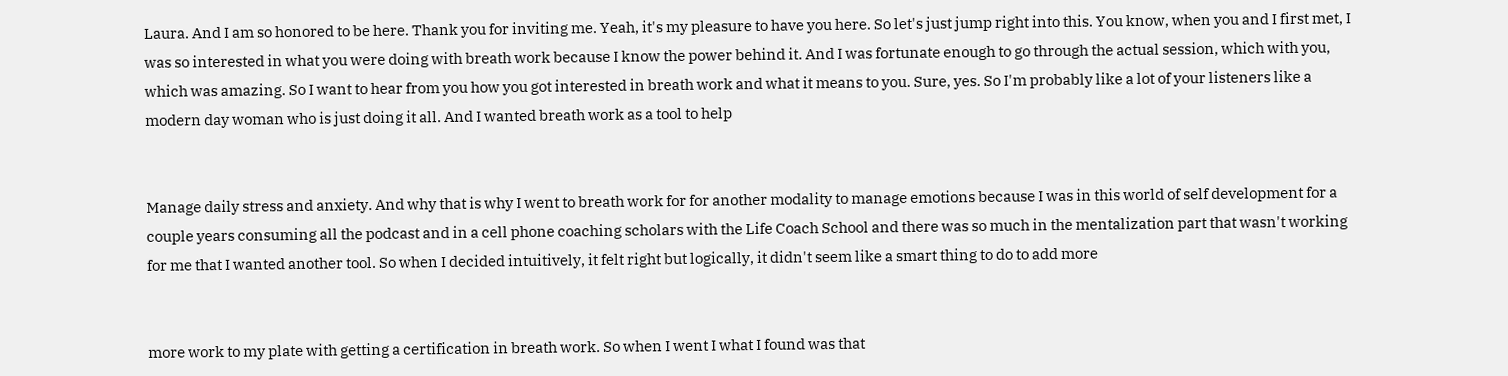Laura. And I am so honored to be here. Thank you for inviting me. Yeah, it's my pleasure to have you here. So let's just jump right into this. You know, when you and I first met, I was so interested in what you were doing with breath work because I know the power behind it. And I was fortunate enough to go through the actual session, which with you, which was amazing. So I want to hear from you how you got interested in breath work and what it means to you. Sure, yes. So I'm probably like a lot of your listeners like a modern day woman who is just doing it all. And I wanted breath work as a tool to help


Manage daily stress and anxiety. And why that is why I went to breath work for for another modality to manage emotions because I was in this world of self development for a couple years consuming all the podcast and in a cell phone coaching scholars with the Life Coach School and there was so much in the mentalization part that wasn't working for me that I wanted another tool. So when I decided intuitively, it felt right but logically, it didn't seem like a smart thing to do to add more


more work to my plate with getting a certification in breath work. So when I went I what I found was that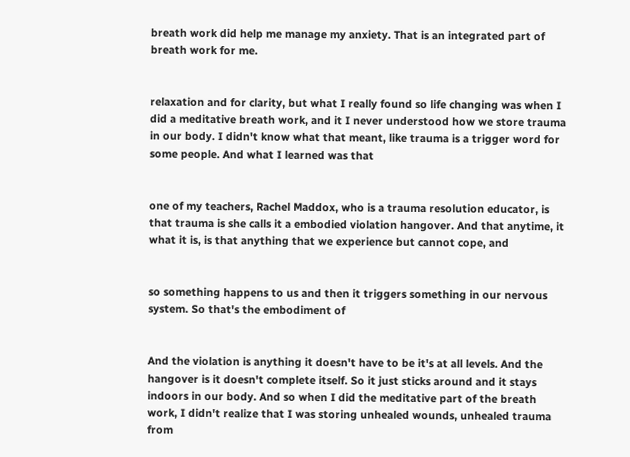breath work did help me manage my anxiety. That is an integrated part of breath work for me.


relaxation and for clarity, but what I really found so life changing was when I did a meditative breath work, and it I never understood how we store trauma in our body. I didn't know what that meant, like trauma is a trigger word for some people. And what I learned was that


one of my teachers, Rachel Maddox, who is a trauma resolution educator, is that trauma is she calls it a embodied violation hangover. And that anytime, it what it is, is that anything that we experience but cannot cope, and


so something happens to us and then it triggers something in our nervous system. So that's the embodiment of


And the violation is anything it doesn't have to be it's at all levels. And the hangover is it doesn't complete itself. So it just sticks around and it stays indoors in our body. And so when I did the meditative part of the breath work, I didn't realize that I was storing unhealed wounds, unhealed trauma from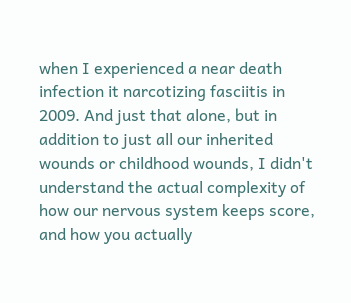when I experienced a near death infection it narcotizing fasciitis in 2009. And just that alone, but in addition to just all our inherited wounds or childhood wounds, I didn't understand the actual complexity of how our nervous system keeps score, and how you actually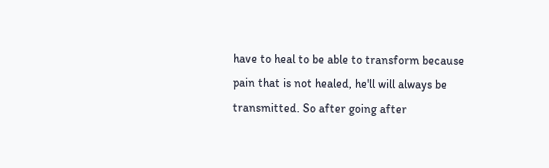have to heal to be able to transform because pain that is not healed, he'll will always be transmitted. So after going after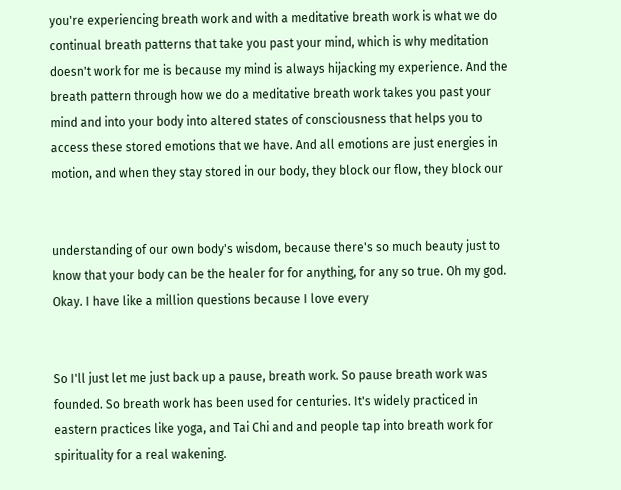you're experiencing breath work and with a meditative breath work is what we do continual breath patterns that take you past your mind, which is why meditation doesn't work for me is because my mind is always hijacking my experience. And the breath pattern through how we do a meditative breath work takes you past your mind and into your body into altered states of consciousness that helps you to access these stored emotions that we have. And all emotions are just energies in motion, and when they stay stored in our body, they block our flow, they block our


understanding of our own body's wisdom, because there's so much beauty just to know that your body can be the healer for for anything, for any so true. Oh my god. Okay. I have like a million questions because I love every


So I'll just let me just back up a pause, breath work. So pause breath work was founded. So breath work has been used for centuries. It's widely practiced in eastern practices like yoga, and Tai Chi and and people tap into breath work for spirituality for a real wakening.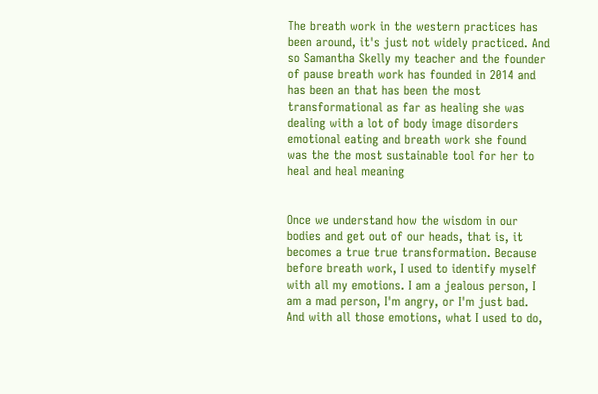The breath work in the western practices has been around, it's just not widely practiced. And so Samantha Skelly my teacher and the founder of pause breath work has founded in 2014 and has been an that has been the most transformational as far as healing she was dealing with a lot of body image disorders emotional eating and breath work she found was the the most sustainable tool for her to heal and heal meaning


Once we understand how the wisdom in our bodies and get out of our heads, that is, it becomes a true true transformation. Because before breath work, I used to identify myself with all my emotions. I am a jealous person, I am a mad person, I'm angry, or I'm just bad. And with all those emotions, what I used to do,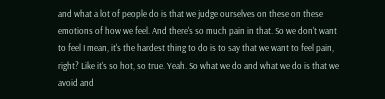and what a lot of people do is that we judge ourselves on these on these emotions of how we feel. And there's so much pain in that. So we don't want to feel I mean, it's the hardest thing to do is to say that we want to feel pain, right? Like it's so hot, so true. Yeah. So what we do and what we do is that we avoid and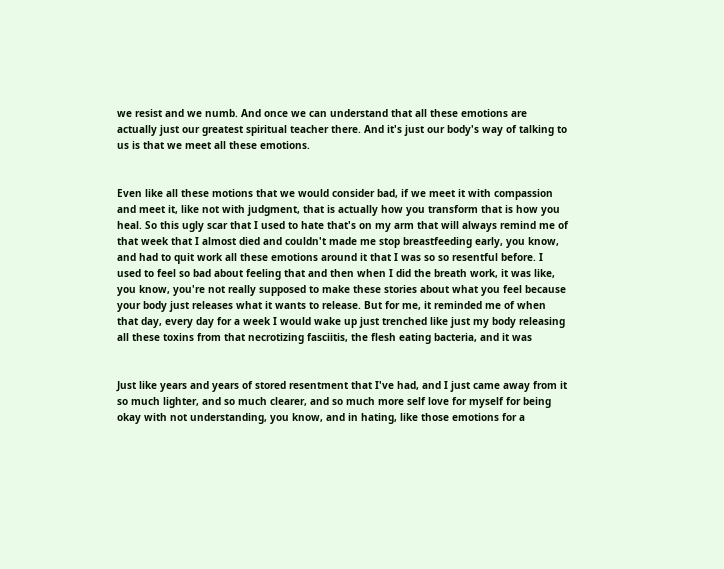we resist and we numb. And once we can understand that all these emotions are actually just our greatest spiritual teacher there. And it's just our body's way of talking to us is that we meet all these emotions.


Even like all these motions that we would consider bad, if we meet it with compassion and meet it, like not with judgment, that is actually how you transform that is how you heal. So this ugly scar that I used to hate that's on my arm that will always remind me of that week that I almost died and couldn't made me stop breastfeeding early, you know, and had to quit work all these emotions around it that I was so so resentful before. I used to feel so bad about feeling that and then when I did the breath work, it was like, you know, you're not really supposed to make these stories about what you feel because your body just releases what it wants to release. But for me, it reminded me of when that day, every day for a week I would wake up just trenched like just my body releasing all these toxins from that necrotizing fasciitis, the flesh eating bacteria, and it was


Just like years and years of stored resentment that I've had, and I just came away from it so much lighter, and so much clearer, and so much more self love for myself for being okay with not understanding, you know, and in hating, like those emotions for a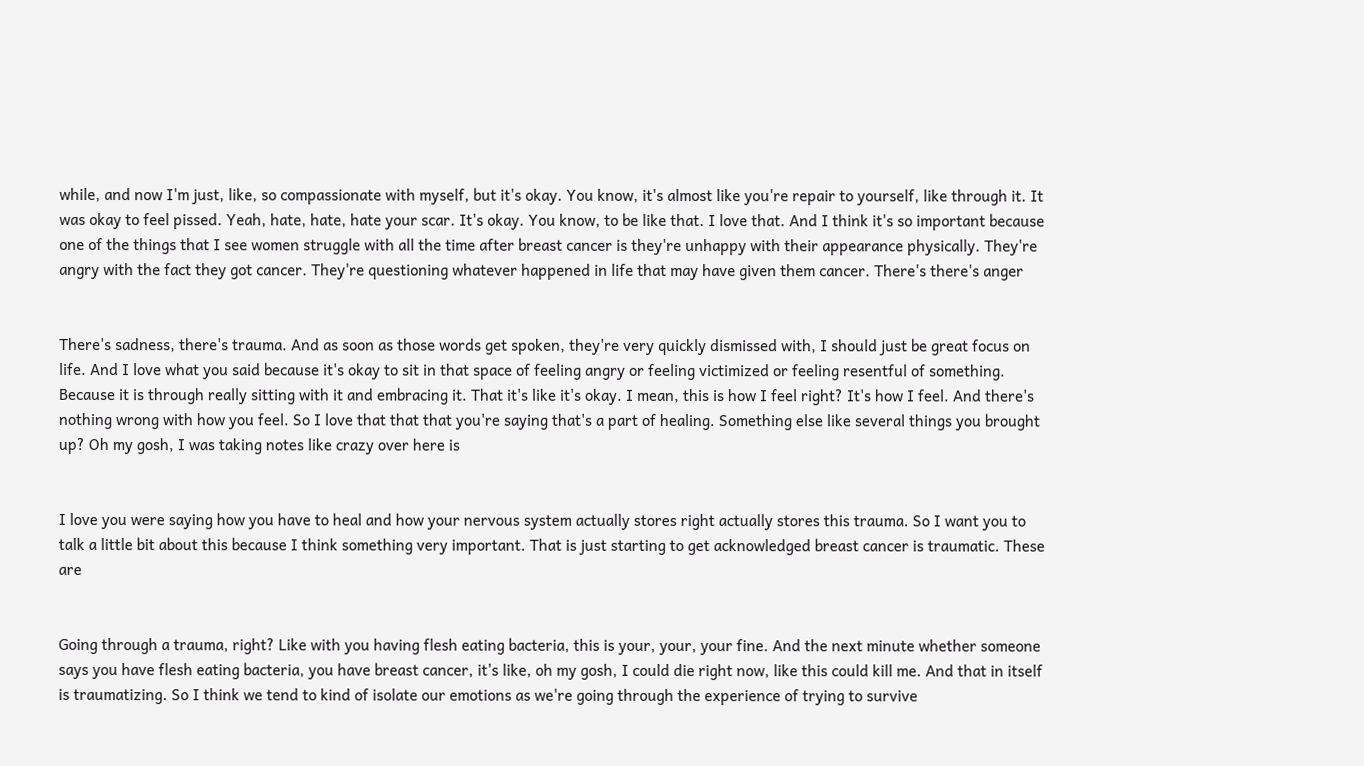while, and now I'm just, like, so compassionate with myself, but it's okay. You know, it's almost like you're repair to yourself, like through it. It was okay to feel pissed. Yeah, hate, hate, hate your scar. It's okay. You know, to be like that. I love that. And I think it's so important because one of the things that I see women struggle with all the time after breast cancer is they're unhappy with their appearance physically. They're angry with the fact they got cancer. They're questioning whatever happened in life that may have given them cancer. There's there's anger


There's sadness, there's trauma. And as soon as those words get spoken, they're very quickly dismissed with, I should just be great focus on life. And I love what you said because it's okay to sit in that space of feeling angry or feeling victimized or feeling resentful of something. Because it is through really sitting with it and embracing it. That it's like it's okay. I mean, this is how I feel right? It's how I feel. And there's nothing wrong with how you feel. So I love that that that you're saying that's a part of healing. Something else like several things you brought up? Oh my gosh, I was taking notes like crazy over here is


I love you were saying how you have to heal and how your nervous system actually stores right actually stores this trauma. So I want you to talk a little bit about this because I think something very important. That is just starting to get acknowledged breast cancer is traumatic. These are


Going through a trauma, right? Like with you having flesh eating bacteria, this is your, your, your fine. And the next minute whether someone says you have flesh eating bacteria, you have breast cancer, it's like, oh my gosh, I could die right now, like this could kill me. And that in itself is traumatizing. So I think we tend to kind of isolate our emotions as we're going through the experience of trying to survive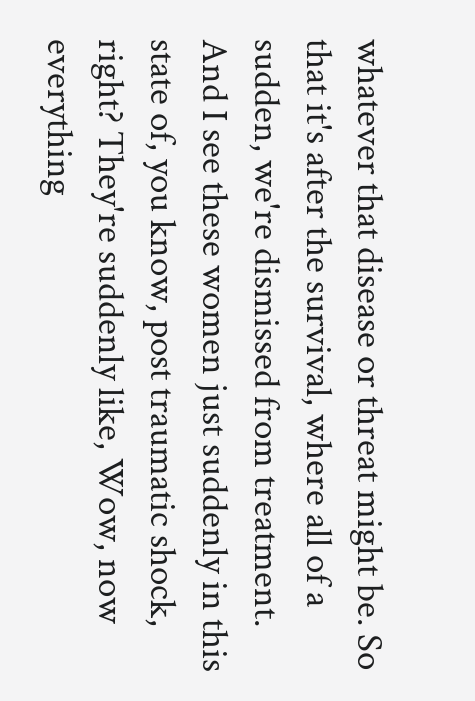whatever that disease or threat might be. So that it's after the survival, where all of a sudden, we're dismissed from treatment. And I see these women just suddenly in this state of, you know, post traumatic shock, right? They're suddenly like, Wow, now everything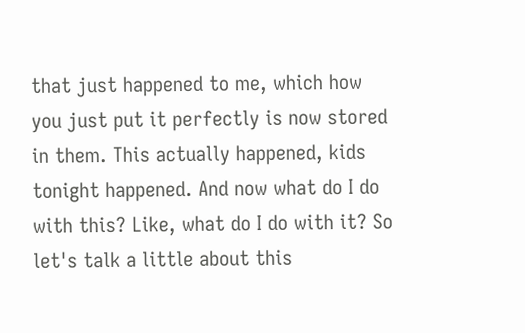that just happened to me, which how you just put it perfectly is now stored in them. This actually happened, kids tonight happened. And now what do I do with this? Like, what do I do with it? So let's talk a little about this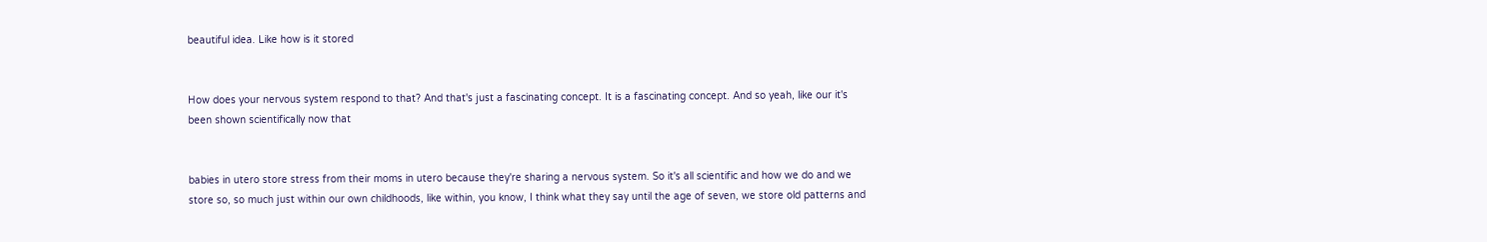beautiful idea. Like how is it stored


How does your nervous system respond to that? And that's just a fascinating concept. It is a fascinating concept. And so yeah, like our it's been shown scientifically now that


babies in utero store stress from their moms in utero because they're sharing a nervous system. So it's all scientific and how we do and we store so, so much just within our own childhoods, like within, you know, I think what they say until the age of seven, we store old patterns and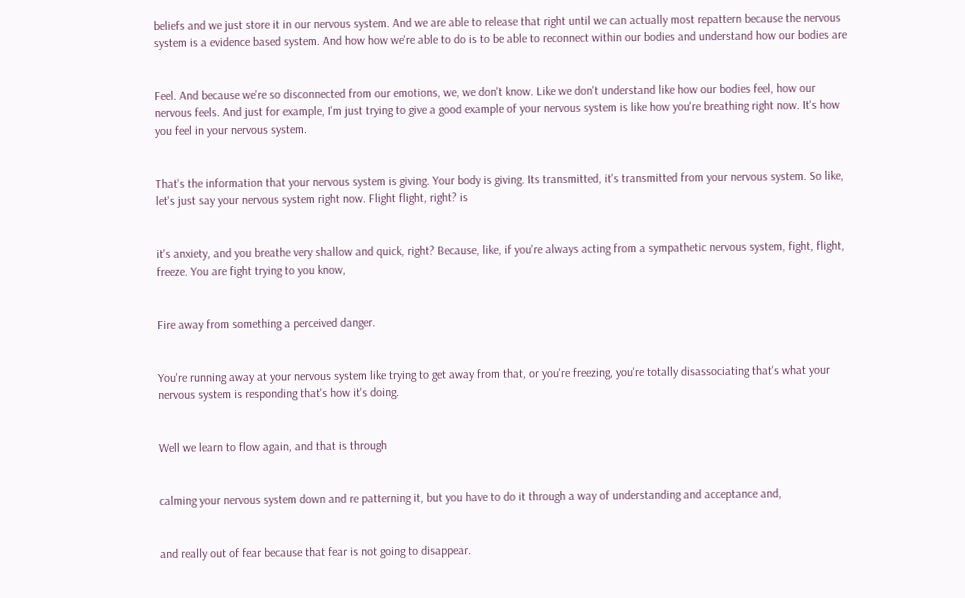beliefs and we just store it in our nervous system. And we are able to release that right until we can actually most repattern because the nervous system is a evidence based system. And how how we're able to do is to be able to reconnect within our bodies and understand how our bodies are


Feel. And because we're so disconnected from our emotions, we, we don't know. Like we don't understand like how our bodies feel, how our nervous feels. And just for example, I'm just trying to give a good example of your nervous system is like how you're breathing right now. It's how you feel in your nervous system.


That's the information that your nervous system is giving. Your body is giving. Its transmitted, it's transmitted from your nervous system. So like, let's just say your nervous system right now. Flight flight, right? is


it's anxiety, and you breathe very shallow and quick, right? Because, like, if you're always acting from a sympathetic nervous system, fight, flight, freeze. You are fight trying to you know,


Fire away from something a perceived danger.


You're running away at your nervous system like trying to get away from that, or you're freezing, you're totally disassociating that's what your nervous system is responding that's how it's doing.


Well we learn to flow again, and that is through


calming your nervous system down and re patterning it, but you have to do it through a way of understanding and acceptance and,


and really out of fear because that fear is not going to disappear.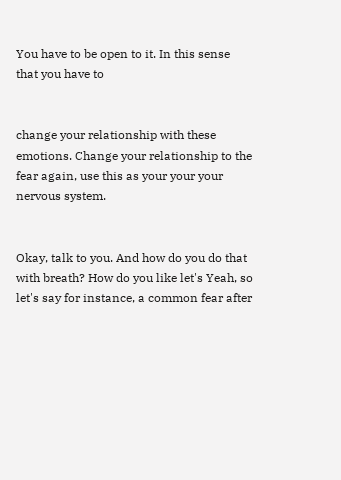You have to be open to it. In this sense that you have to


change your relationship with these emotions. Change your relationship to the fear again, use this as your your your nervous system.


Okay, talk to you. And how do you do that with breath? How do you like let's Yeah, so let's say for instance, a common fear after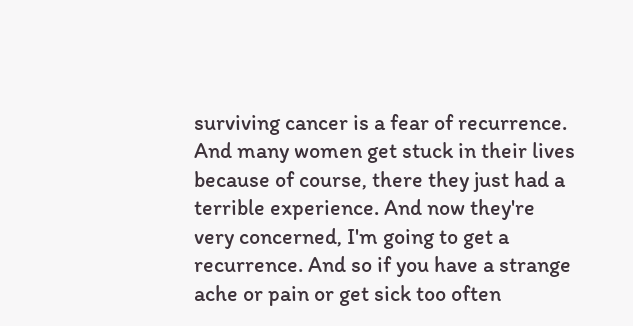surviving cancer is a fear of recurrence. And many women get stuck in their lives because of course, there they just had a terrible experience. And now they're very concerned, I'm going to get a recurrence. And so if you have a strange ache or pain or get sick too often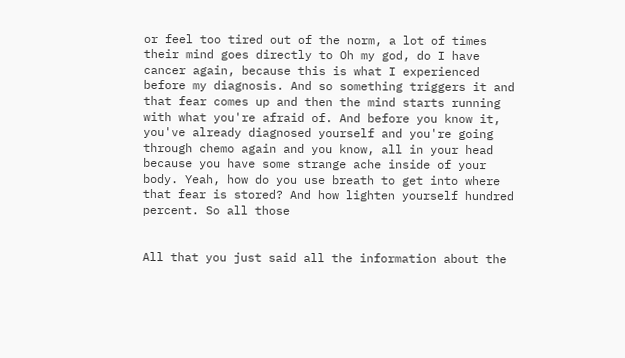or feel too tired out of the norm, a lot of times their mind goes directly to Oh my god, do I have cancer again, because this is what I experienced before my diagnosis. And so something triggers it and that fear comes up and then the mind starts running with what you're afraid of. And before you know it, you've already diagnosed yourself and you're going through chemo again and you know, all in your head because you have some strange ache inside of your body. Yeah, how do you use breath to get into where that fear is stored? And how lighten yourself hundred percent. So all those


All that you just said all the information about the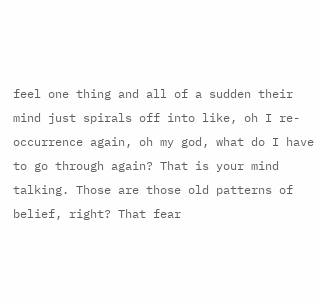feel one thing and all of a sudden their mind just spirals off into like, oh I re-occurrence again, oh my god, what do I have to go through again? That is your mind talking. Those are those old patterns of belief, right? That fear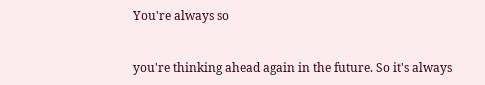You're always so


you're thinking ahead again in the future. So it's always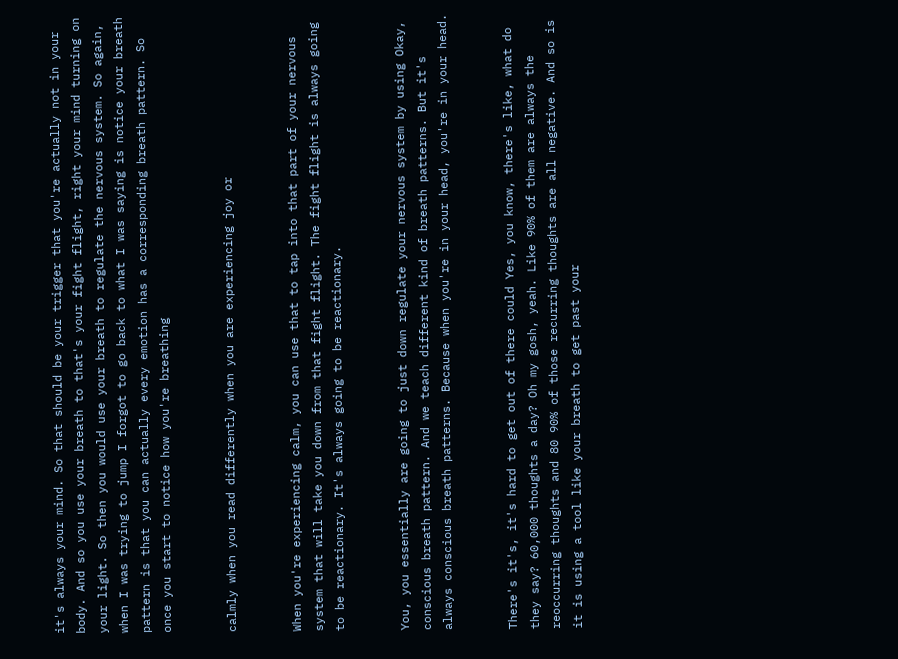it's always your mind. So that should be your trigger that you're actually not in your body. And so you use your breath to that's your fight flight, right your mind turning on your light. So then you would use your breath to regulate the nervous system. So again, when I was trying to jump I forgot to go back to what I was saying is notice your breath pattern is that you can actually every emotion has a corresponding breath pattern. So once you start to notice how you're breathing


calmly when you read differently when you are experiencing joy or


When you're experiencing calm, you can use that to tap into that part of your nervous system that will take you down from that fight flight. The fight flight is always going to be reactionary. It's always going to be reactionary.


You, you essentially are going to just down regulate your nervous system by using Okay, conscious breath pattern. And we teach different kind of breath patterns. But it's always conscious breath patterns. Because when you're in your head, you're in your head.


There's it's, it's hard to get out of there could Yes, you know, there's like, what do they say? 60,000 thoughts a day? Oh my gosh, yeah. Like 90% of them are always the reoccurring thoughts and 80 90% of those recurring thoughts are all negative. And so is it is using a tool like your breath to get past your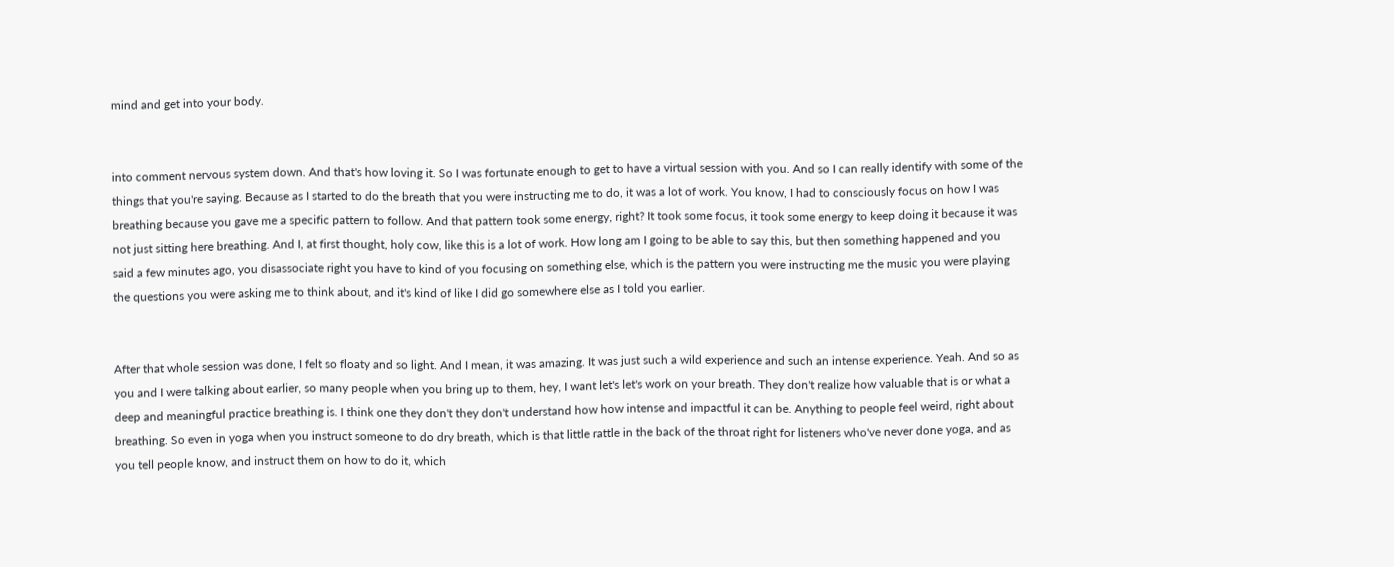mind and get into your body.


into comment nervous system down. And that's how loving it. So I was fortunate enough to get to have a virtual session with you. And so I can really identify with some of the things that you're saying. Because as I started to do the breath that you were instructing me to do, it was a lot of work. You know, I had to consciously focus on how I was breathing because you gave me a specific pattern to follow. And that pattern took some energy, right? It took some focus, it took some energy to keep doing it because it was not just sitting here breathing. And I, at first thought, holy cow, like this is a lot of work. How long am I going to be able to say this, but then something happened and you said a few minutes ago, you disassociate right you have to kind of you focusing on something else, which is the pattern you were instructing me the music you were playing the questions you were asking me to think about, and it's kind of like I did go somewhere else as I told you earlier.


After that whole session was done, I felt so floaty and so light. And I mean, it was amazing. It was just such a wild experience and such an intense experience. Yeah. And so as you and I were talking about earlier, so many people when you bring up to them, hey, I want let's let's work on your breath. They don't realize how valuable that is or what a deep and meaningful practice breathing is. I think one they don't they don't understand how how intense and impactful it can be. Anything to people feel weird, right about breathing. So even in yoga when you instruct someone to do dry breath, which is that little rattle in the back of the throat right for listeners who've never done yoga, and as you tell people know, and instruct them on how to do it, which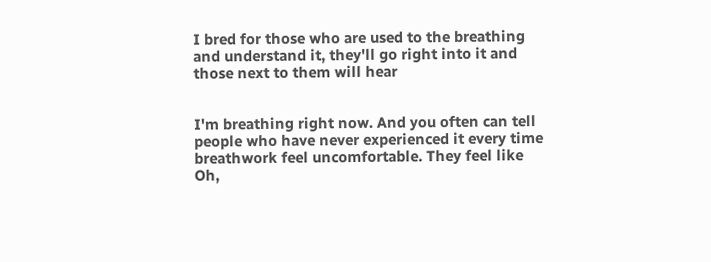I bred for those who are used to the breathing and understand it, they'll go right into it and those next to them will hear


I'm breathing right now. And you often can tell people who have never experienced it every time breathwork feel uncomfortable. They feel like Oh,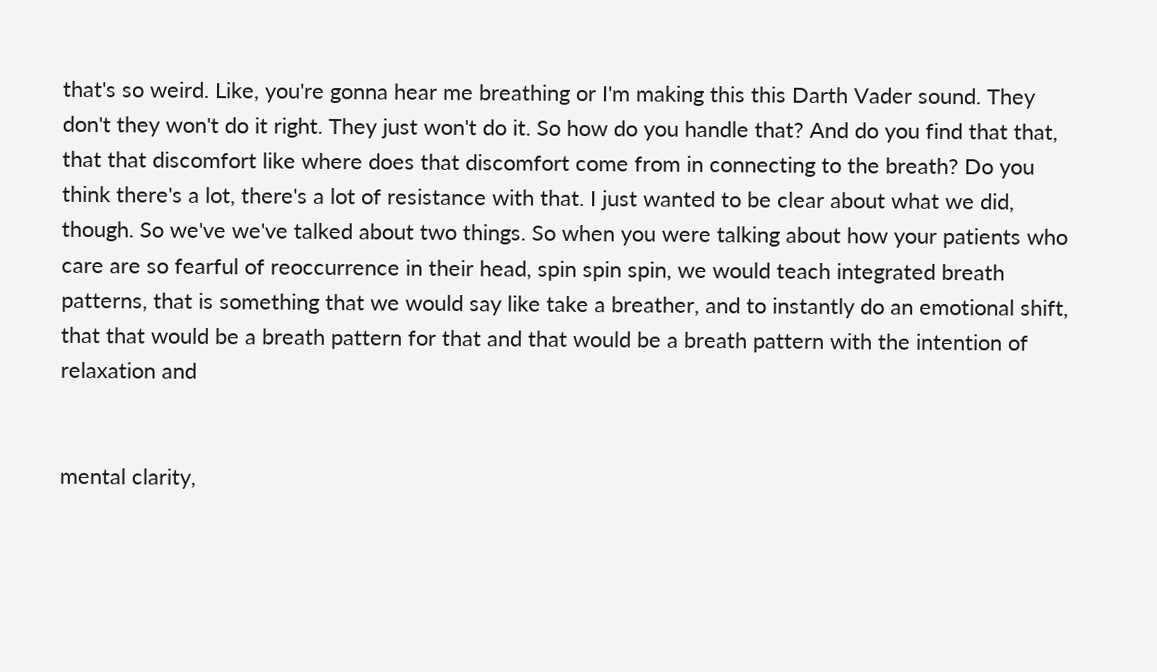that's so weird. Like, you're gonna hear me breathing or I'm making this this Darth Vader sound. They don't they won't do it right. They just won't do it. So how do you handle that? And do you find that that, that that discomfort like where does that discomfort come from in connecting to the breath? Do you think there's a lot, there's a lot of resistance with that. I just wanted to be clear about what we did, though. So we've we've talked about two things. So when you were talking about how your patients who care are so fearful of reoccurrence in their head, spin spin spin, we would teach integrated breath patterns, that is something that we would say like take a breather, and to instantly do an emotional shift, that that would be a breath pattern for that and that would be a breath pattern with the intention of relaxation and


mental clarity,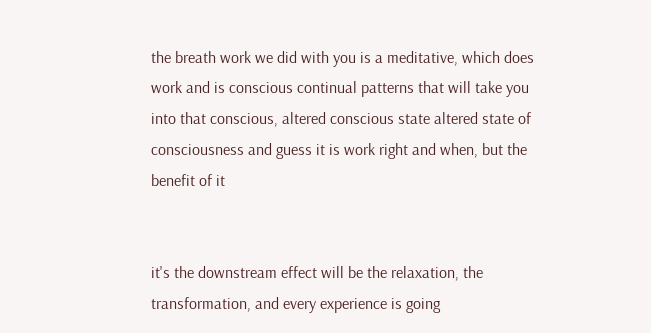the breath work we did with you is a meditative, which does work and is conscious continual patterns that will take you into that conscious, altered conscious state altered state of consciousness and guess it is work right and when, but the benefit of it


it's the downstream effect will be the relaxation, the transformation, and every experience is going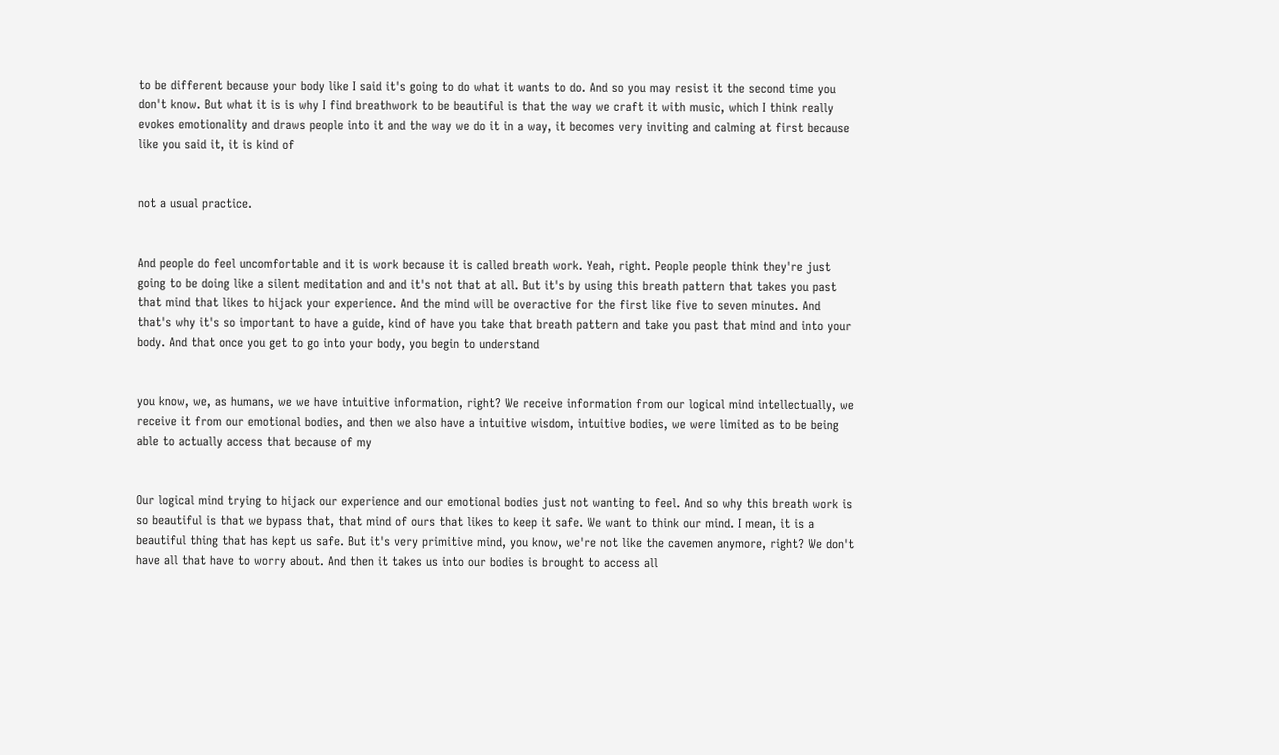to be different because your body like I said it's going to do what it wants to do. And so you may resist it the second time you don't know. But what it is is why I find breathwork to be beautiful is that the way we craft it with music, which I think really evokes emotionality and draws people into it and the way we do it in a way, it becomes very inviting and calming at first because like you said it, it is kind of


not a usual practice.


And people do feel uncomfortable and it is work because it is called breath work. Yeah, right. People people think they're just going to be doing like a silent meditation and and it's not that at all. But it's by using this breath pattern that takes you past that mind that likes to hijack your experience. And the mind will be overactive for the first like five to seven minutes. And that's why it's so important to have a guide, kind of have you take that breath pattern and take you past that mind and into your body. And that once you get to go into your body, you begin to understand


you know, we, as humans, we we have intuitive information, right? We receive information from our logical mind intellectually, we receive it from our emotional bodies, and then we also have a intuitive wisdom, intuitive bodies, we were limited as to be being able to actually access that because of my


Our logical mind trying to hijack our experience and our emotional bodies just not wanting to feel. And so why this breath work is so beautiful is that we bypass that, that mind of ours that likes to keep it safe. We want to think our mind. I mean, it is a beautiful thing that has kept us safe. But it's very primitive mind, you know, we're not like the cavemen anymore, right? We don't have all that have to worry about. And then it takes us into our bodies is brought to access all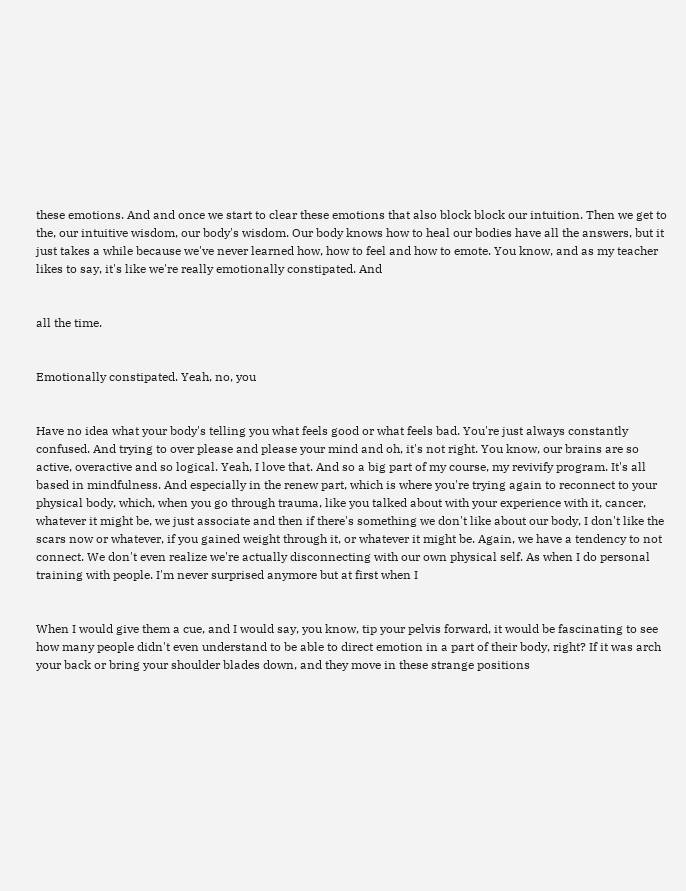these emotions. And and once we start to clear these emotions that also block block our intuition. Then we get to the, our intuitive wisdom, our body's wisdom. Our body knows how to heal our bodies have all the answers, but it just takes a while because we've never learned how, how to feel and how to emote. You know, and as my teacher likes to say, it's like we're really emotionally constipated. And


all the time.


Emotionally constipated. Yeah, no, you


Have no idea what your body's telling you what feels good or what feels bad. You're just always constantly confused. And trying to over please and please your mind and oh, it's not right. You know, our brains are so active, overactive and so logical. Yeah, I love that. And so a big part of my course, my revivify program. It's all based in mindfulness. And especially in the renew part, which is where you're trying again to reconnect to your physical body, which, when you go through trauma, like you talked about with your experience with it, cancer, whatever it might be, we just associate and then if there's something we don't like about our body, I don't like the scars now or whatever, if you gained weight through it, or whatever it might be. Again, we have a tendency to not connect. We don't even realize we're actually disconnecting with our own physical self. As when I do personal training with people. I'm never surprised anymore but at first when I


When I would give them a cue, and I would say, you know, tip your pelvis forward, it would be fascinating to see how many people didn't even understand to be able to direct emotion in a part of their body, right? If it was arch your back or bring your shoulder blades down, and they move in these strange positions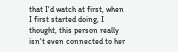that I'd watch at first, when I first started doing, I thought, this person really isn't even connected to her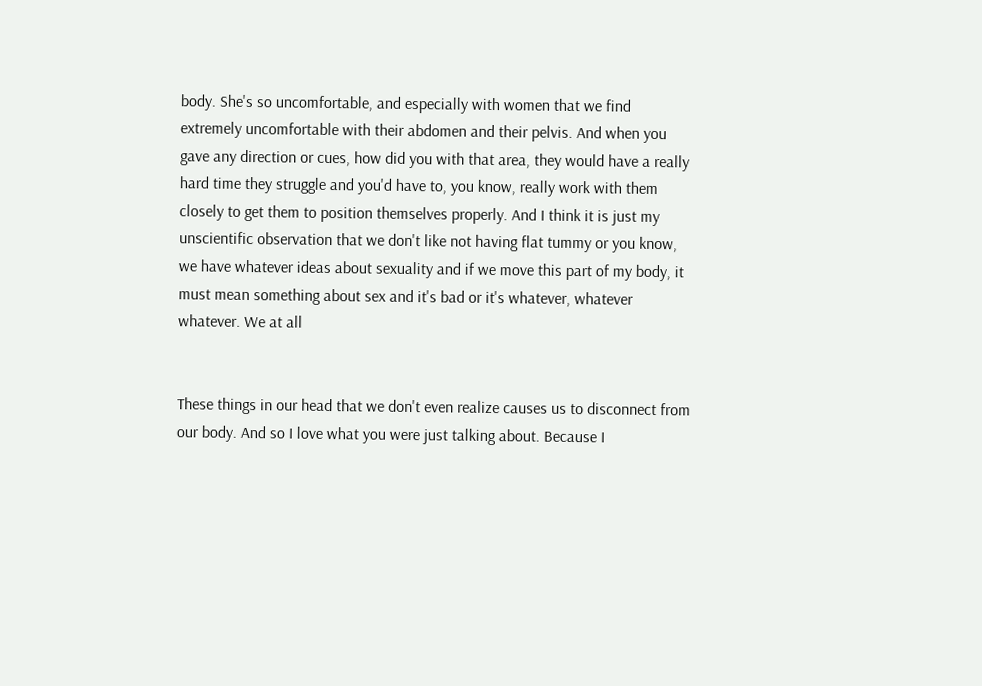body. She's so uncomfortable, and especially with women that we find extremely uncomfortable with their abdomen and their pelvis. And when you gave any direction or cues, how did you with that area, they would have a really hard time they struggle and you'd have to, you know, really work with them closely to get them to position themselves properly. And I think it is just my unscientific observation that we don't like not having flat tummy or you know, we have whatever ideas about sexuality and if we move this part of my body, it must mean something about sex and it's bad or it's whatever, whatever whatever. We at all


These things in our head that we don't even realize causes us to disconnect from our body. And so I love what you were just talking about. Because I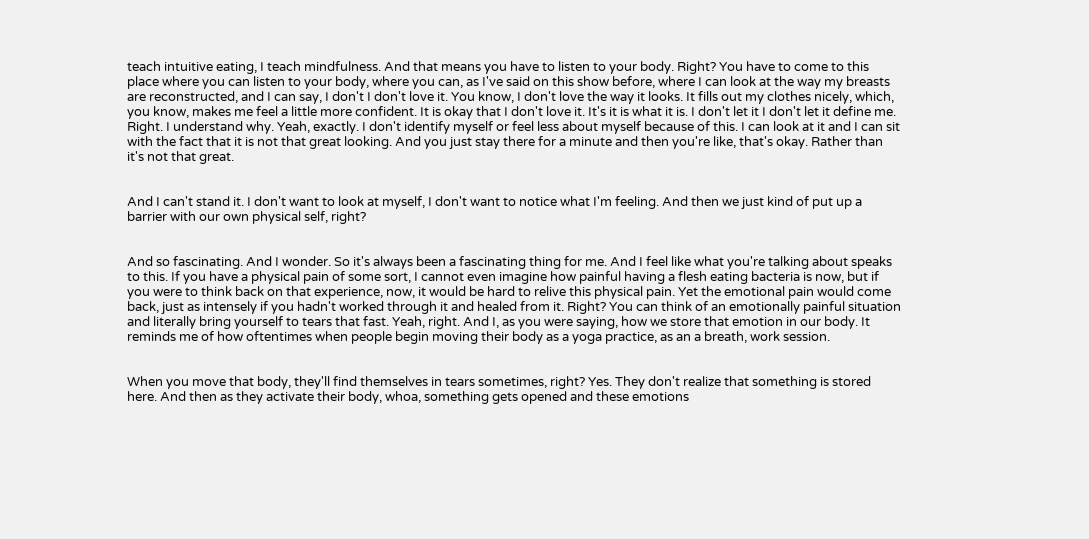teach intuitive eating, I teach mindfulness. And that means you have to listen to your body. Right? You have to come to this place where you can listen to your body, where you can, as I've said on this show before, where I can look at the way my breasts are reconstructed, and I can say, I don't I don't love it. You know, I don't love the way it looks. It fills out my clothes nicely, which, you know, makes me feel a little more confident. It is okay that I don't love it. It's it is what it is. I don't let it I don't let it define me. Right. I understand why. Yeah, exactly. I don't identify myself or feel less about myself because of this. I can look at it and I can sit with the fact that it is not that great looking. And you just stay there for a minute and then you're like, that's okay. Rather than it's not that great.


And I can't stand it. I don't want to look at myself, I don't want to notice what I'm feeling. And then we just kind of put up a barrier with our own physical self, right?


And so fascinating. And I wonder. So it's always been a fascinating thing for me. And I feel like what you're talking about speaks to this. If you have a physical pain of some sort, I cannot even imagine how painful having a flesh eating bacteria is now, but if you were to think back on that experience, now, it would be hard to relive this physical pain. Yet the emotional pain would come back, just as intensely if you hadn't worked through it and healed from it. Right? You can think of an emotionally painful situation and literally bring yourself to tears that fast. Yeah, right. And I, as you were saying, how we store that emotion in our body. It reminds me of how oftentimes when people begin moving their body as a yoga practice, as an a breath, work session.


When you move that body, they'll find themselves in tears sometimes, right? Yes. They don't realize that something is stored here. And then as they activate their body, whoa, something gets opened and these emotions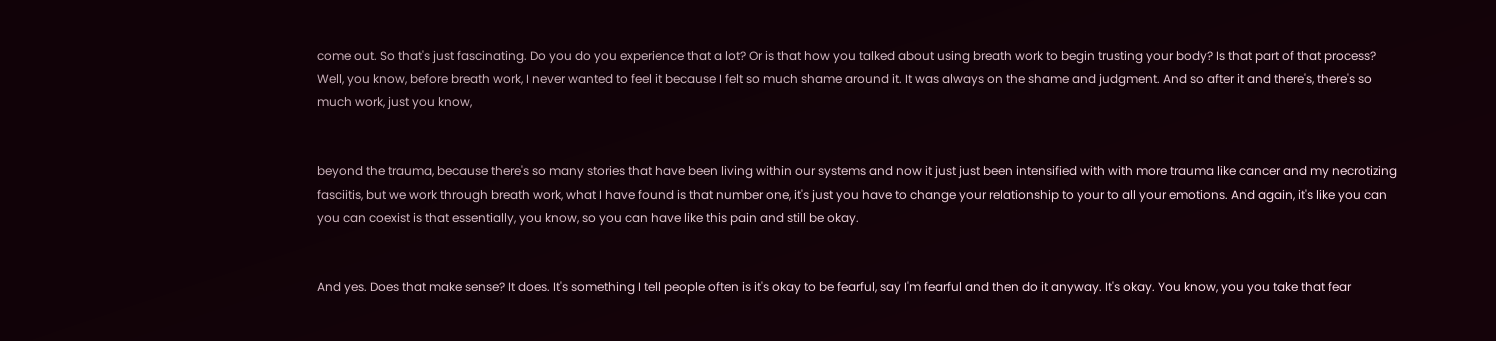come out. So that's just fascinating. Do you do you experience that a lot? Or is that how you talked about using breath work to begin trusting your body? Is that part of that process? Well, you know, before breath work, I never wanted to feel it because I felt so much shame around it. It was always on the shame and judgment. And so after it and there's, there's so much work, just you know,


beyond the trauma, because there's so many stories that have been living within our systems and now it just just been intensified with with more trauma like cancer and my necrotizing fasciitis, but we work through breath work, what I have found is that number one, it's just you have to change your relationship to your to all your emotions. And again, it's like you can you can coexist is that essentially, you know, so you can have like this pain and still be okay.


And yes. Does that make sense? It does. It's something I tell people often is it's okay to be fearful, say I'm fearful and then do it anyway. It's okay. You know, you you take that fear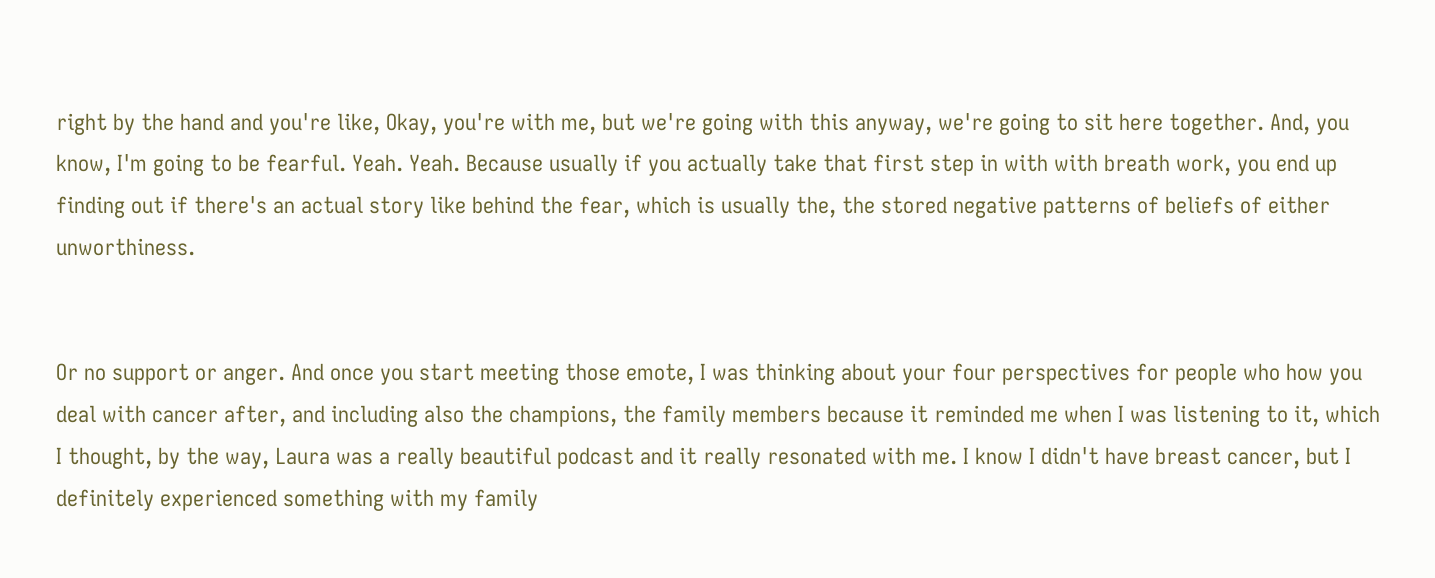right by the hand and you're like, Okay, you're with me, but we're going with this anyway, we're going to sit here together. And, you know, I'm going to be fearful. Yeah. Yeah. Because usually if you actually take that first step in with with breath work, you end up finding out if there's an actual story like behind the fear, which is usually the, the stored negative patterns of beliefs of either unworthiness.


Or no support or anger. And once you start meeting those emote, I was thinking about your four perspectives for people who how you deal with cancer after, and including also the champions, the family members because it reminded me when I was listening to it, which I thought, by the way, Laura was a really beautiful podcast and it really resonated with me. I know I didn't have breast cancer, but I definitely experienced something with my family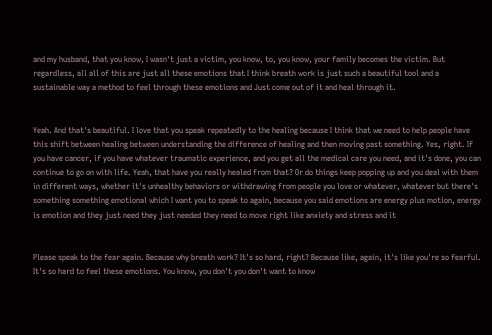and my husband, that you know, I wasn't just a victim, you know, to, you know, your family becomes the victim. But regardless, all all of this are just all these emotions that I think breath work is just such a beautiful tool and a sustainable way a method to feel through these emotions and Just come out of it and heal through it.


Yeah. And that's beautiful. I love that you speak repeatedly to the healing because I think that we need to help people have this shift between healing between understanding the difference of healing and then moving past something. Yes, right. If you have cancer, if you have whatever traumatic experience, and you get all the medical care you need, and it's done, you can continue to go on with life. Yeah, that have you really healed from that? Or do things keep popping up and you deal with them in different ways, whether it's unhealthy behaviors or withdrawing from people you love or whatever, whatever but there's something something emotional which I want you to speak to again, because you said emotions are energy plus motion, energy is emotion and they just need they just needed they need to move right like anxiety and stress and it


Please speak to the fear again. Because why breath work? It's so hard, right? Because like, again, it's like you're so fearful. It's so hard to feel these emotions. You know, you don't you don't want to know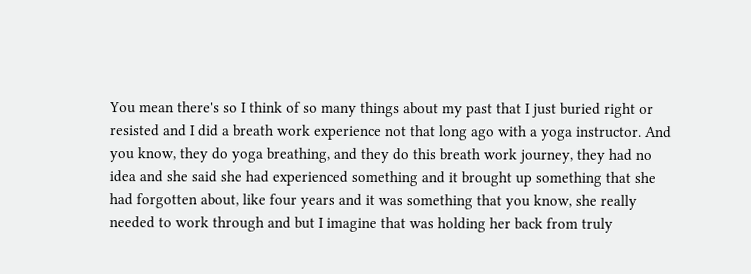You mean there's so I think of so many things about my past that I just buried right or resisted and I did a breath work experience not that long ago with a yoga instructor. And you know, they do yoga breathing, and they do this breath work journey, they had no idea and she said she had experienced something and it brought up something that she had forgotten about, like four years and it was something that you know, she really needed to work through and but I imagine that was holding her back from truly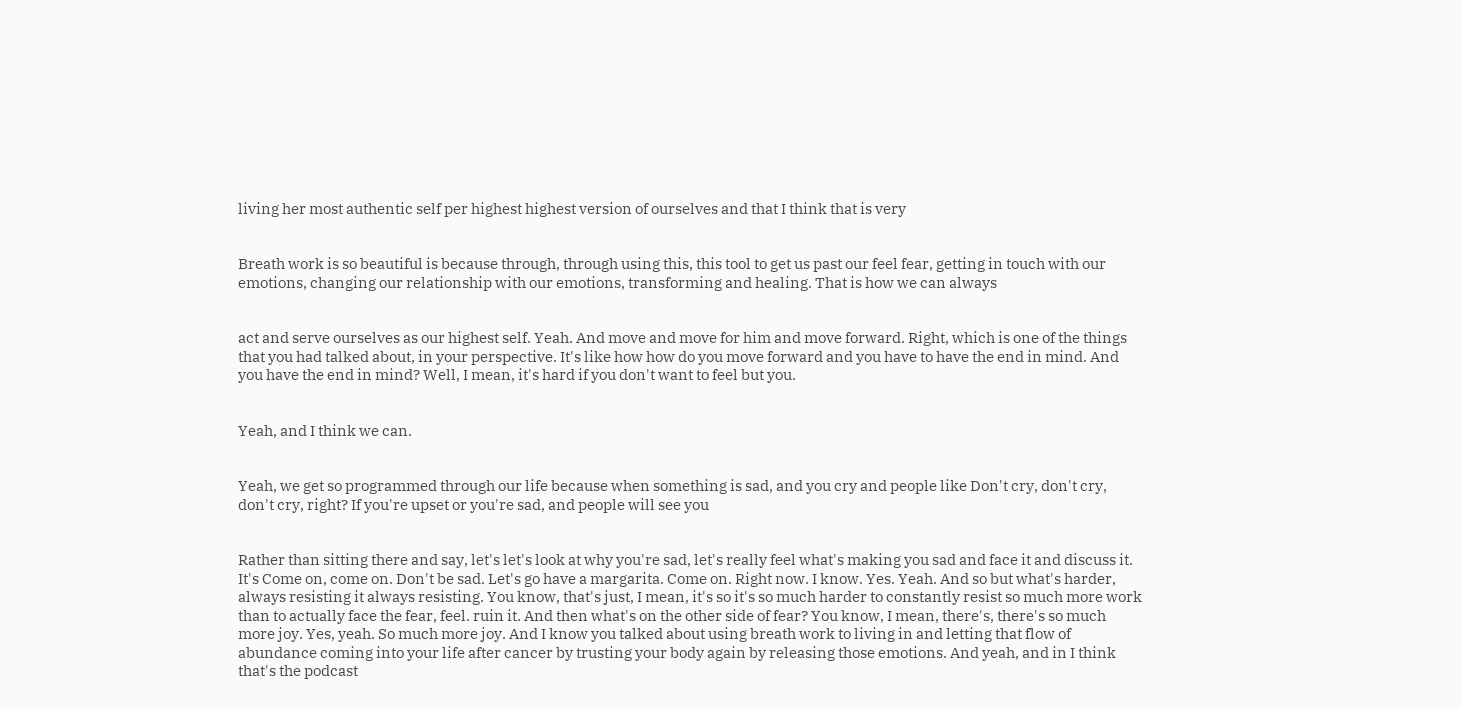living her most authentic self per highest highest version of ourselves and that I think that is very


Breath work is so beautiful is because through, through using this, this tool to get us past our feel fear, getting in touch with our emotions, changing our relationship with our emotions, transforming and healing. That is how we can always


act and serve ourselves as our highest self. Yeah. And move and move for him and move forward. Right, which is one of the things that you had talked about, in your perspective. It's like how how do you move forward and you have to have the end in mind. And you have the end in mind? Well, I mean, it's hard if you don't want to feel but you.


Yeah, and I think we can.


Yeah, we get so programmed through our life because when something is sad, and you cry and people like Don't cry, don't cry, don't cry, right? If you're upset or you're sad, and people will see you


Rather than sitting there and say, let's let's look at why you're sad, let's really feel what's making you sad and face it and discuss it. It's Come on, come on. Don't be sad. Let's go have a margarita. Come on. Right now. I know. Yes. Yeah. And so but what's harder, always resisting it always resisting. You know, that's just, I mean, it's so it's so much harder to constantly resist so much more work than to actually face the fear, feel. ruin it. And then what's on the other side of fear? You know, I mean, there's, there's so much more joy. Yes, yeah. So much more joy. And I know you talked about using breath work to living in and letting that flow of abundance coming into your life after cancer by trusting your body again by releasing those emotions. And yeah, and in I think that's the podcast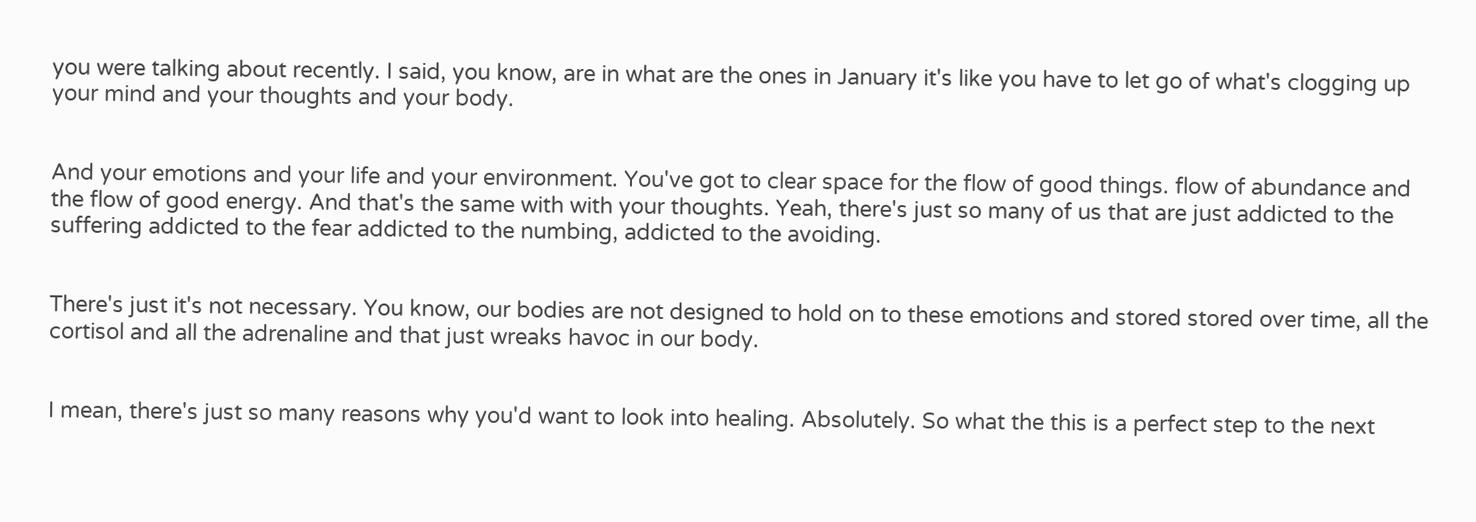you were talking about recently. I said, you know, are in what are the ones in January it's like you have to let go of what's clogging up your mind and your thoughts and your body.


And your emotions and your life and your environment. You've got to clear space for the flow of good things. flow of abundance and the flow of good energy. And that's the same with with your thoughts. Yeah, there's just so many of us that are just addicted to the suffering addicted to the fear addicted to the numbing, addicted to the avoiding.


There's just it's not necessary. You know, our bodies are not designed to hold on to these emotions and stored stored over time, all the cortisol and all the adrenaline and that just wreaks havoc in our body.


I mean, there's just so many reasons why you'd want to look into healing. Absolutely. So what the this is a perfect step to the next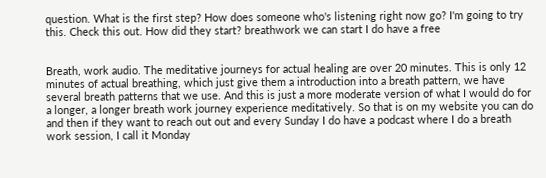question. What is the first step? How does someone who's listening right now go? I'm going to try this. Check this out. How did they start? breathwork we can start I do have a free


Breath, work audio. The meditative journeys for actual healing are over 20 minutes. This is only 12 minutes of actual breathing, which just give them a introduction into a breath pattern, we have several breath patterns that we use. And this is just a more moderate version of what I would do for a longer, a longer breath work journey experience meditatively. So that is on my website you can do and then if they want to reach out out and every Sunday I do have a podcast where I do a breath work session, I call it Monday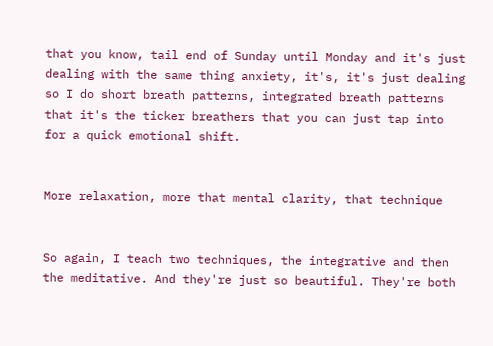that you know, tail end of Sunday until Monday and it's just dealing with the same thing anxiety, it's, it's just dealing so I do short breath patterns, integrated breath patterns that it's the ticker breathers that you can just tap into for a quick emotional shift.


More relaxation, more that mental clarity, that technique


So again, I teach two techniques, the integrative and then the meditative. And they're just so beautiful. They're both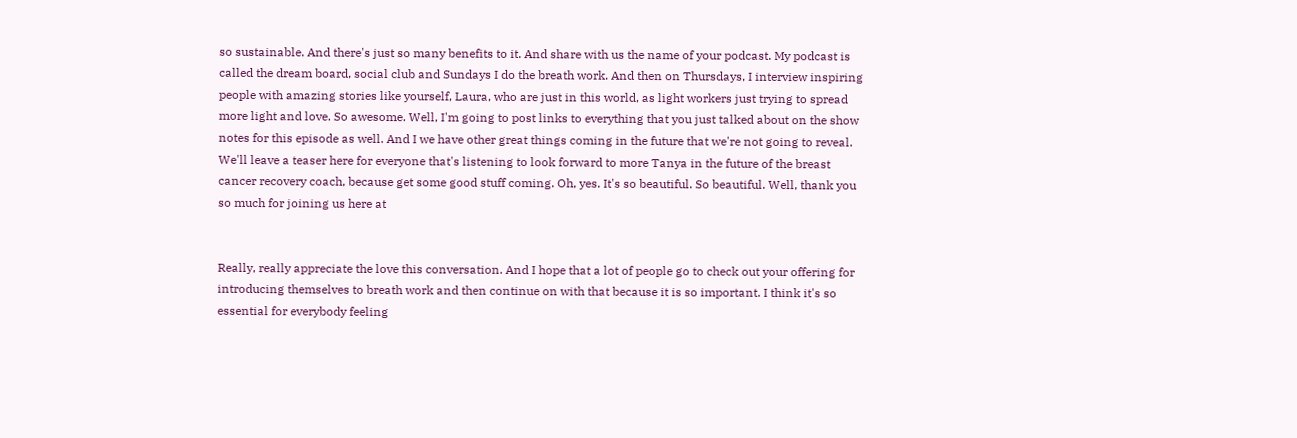so sustainable. And there's just so many benefits to it. And share with us the name of your podcast. My podcast is called the dream board, social club and Sundays I do the breath work. And then on Thursdays, I interview inspiring people with amazing stories like yourself, Laura, who are just in this world, as light workers just trying to spread more light and love. So awesome. Well, I'm going to post links to everything that you just talked about on the show notes for this episode as well. And I we have other great things coming in the future that we're not going to reveal. We'll leave a teaser here for everyone that's listening to look forward to more Tanya in the future of the breast cancer recovery coach, because get some good stuff coming. Oh, yes. It's so beautiful. So beautiful. Well, thank you so much for joining us here at


Really, really appreciate the love this conversation. And I hope that a lot of people go to check out your offering for introducing themselves to breath work and then continue on with that because it is so important. I think it's so essential for everybody feeling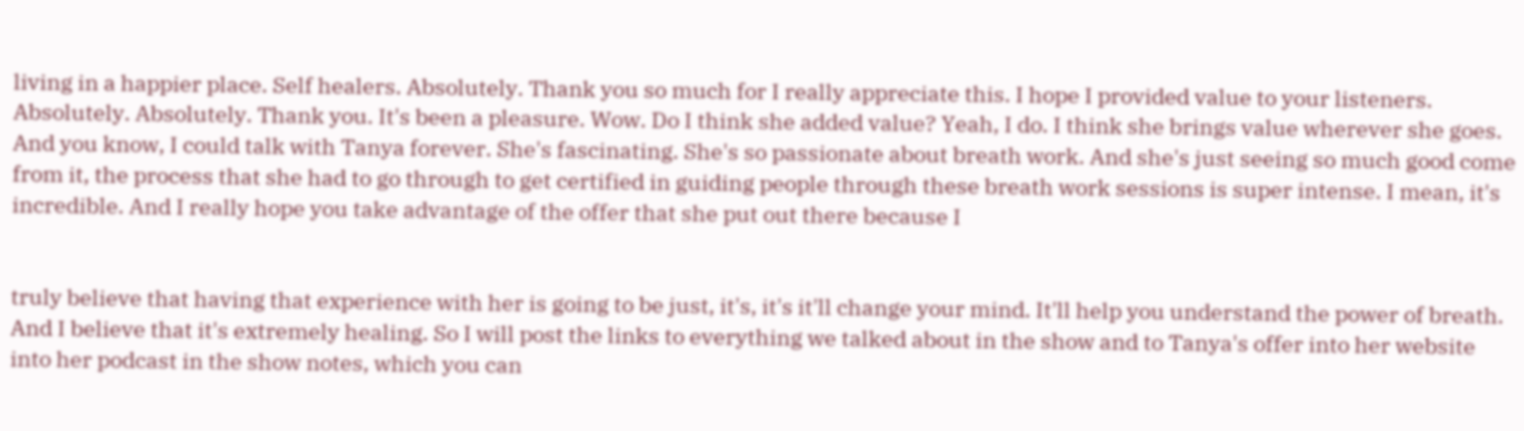living in a happier place. Self healers. Absolutely. Thank you so much for I really appreciate this. I hope I provided value to your listeners. Absolutely. Absolutely. Thank you. It's been a pleasure. Wow. Do I think she added value? Yeah, I do. I think she brings value wherever she goes. And you know, I could talk with Tanya forever. She's fascinating. She's so passionate about breath work. And she's just seeing so much good come from it, the process that she had to go through to get certified in guiding people through these breath work sessions is super intense. I mean, it's incredible. And I really hope you take advantage of the offer that she put out there because I


truly believe that having that experience with her is going to be just, it's, it's it'll change your mind. It'll help you understand the power of breath. And I believe that it's extremely healing. So I will post the links to everything we talked about in the show and to Tanya's offer into her website into her podcast in the show notes, which you can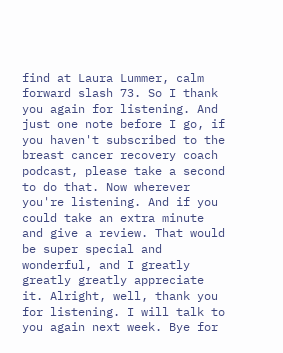find at Laura Lummer, calm forward slash 73. So I thank you again for listening. And just one note before I go, if you haven't subscribed to the breast cancer recovery coach podcast, please take a second to do that. Now wherever you're listening. And if you could take an extra minute and give a review. That would be super special and wonderful, and I greatly greatly greatly appreciate it. Alright, well, thank you for listening. I will talk to you again next week. Bye for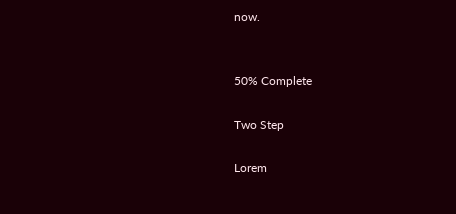now.


50% Complete

Two Step

Lorem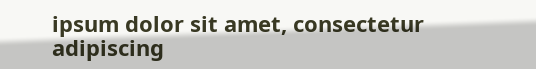ipsum dolor sit amet, consectetur adipiscing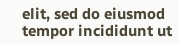elit, sed do eiusmod tempor incididunt ut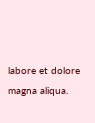labore et dolore magna aliqua.